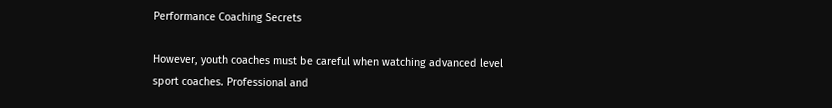Performance Coaching Secrets

However, youth coaches must be careful when watching advanced level sport coaches. Professional and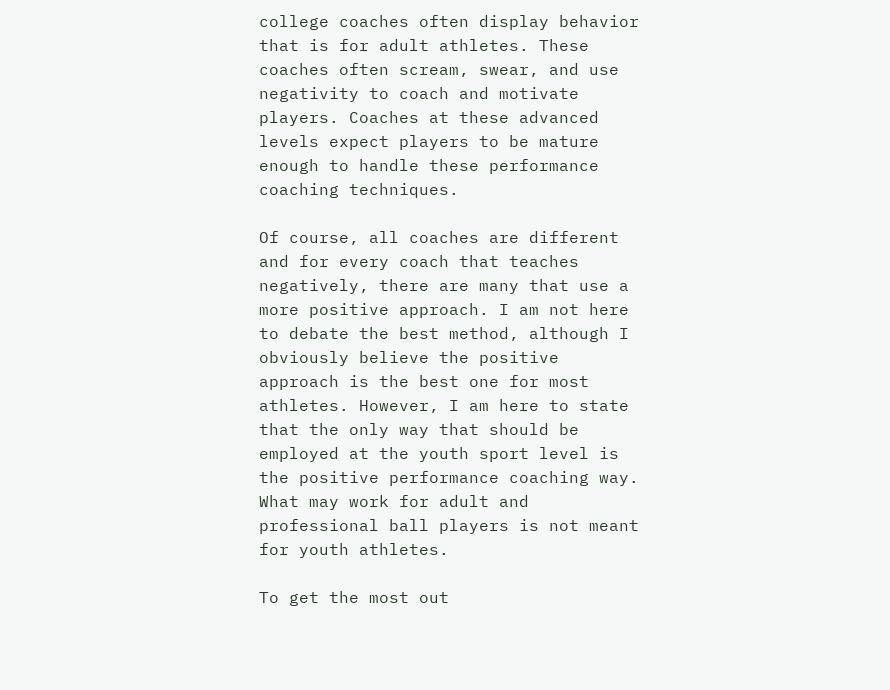college coaches often display behavior that is for adult athletes. These coaches often scream, swear, and use negativity to coach and motivate players. Coaches at these advanced levels expect players to be mature enough to handle these performance coaching techniques.

Of course, all coaches are different and for every coach that teaches negatively, there are many that use a more positive approach. I am not here to debate the best method, although I obviously believe the positive approach is the best one for most athletes. However, I am here to state that the only way that should be employed at the youth sport level is the positive performance coaching way. What may work for adult and professional ball players is not meant for youth athletes.

To get the most out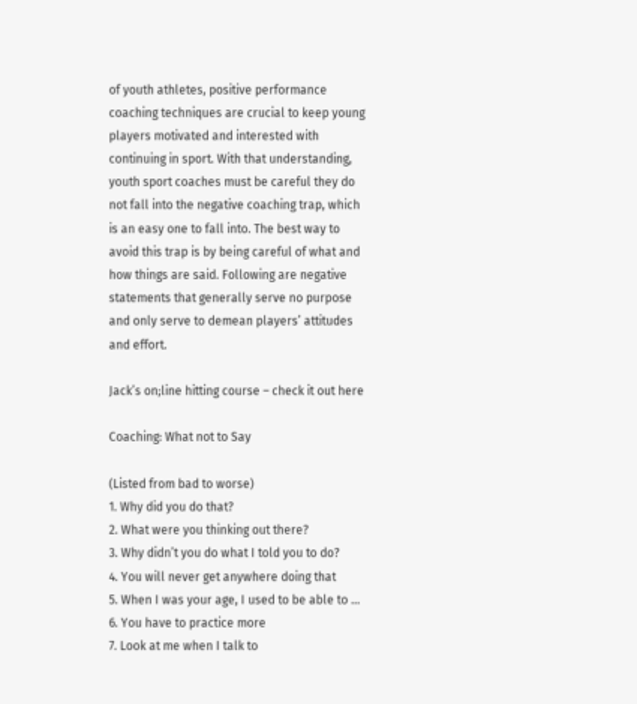of youth athletes, positive performance coaching techniques are crucial to keep young players motivated and interested with continuing in sport. With that understanding, youth sport coaches must be careful they do not fall into the negative coaching trap, which is an easy one to fall into. The best way to avoid this trap is by being careful of what and how things are said. Following are negative statements that generally serve no purpose and only serve to demean players’ attitudes and effort.

Jack’s on;line hitting course – check it out here

Coaching: What not to Say

(Listed from bad to worse)
1. Why did you do that?
2. What were you thinking out there?
3. Why didn’t you do what I told you to do?
4. You will never get anywhere doing that
5. When I was your age, I used to be able to …
6. You have to practice more
7. Look at me when I talk to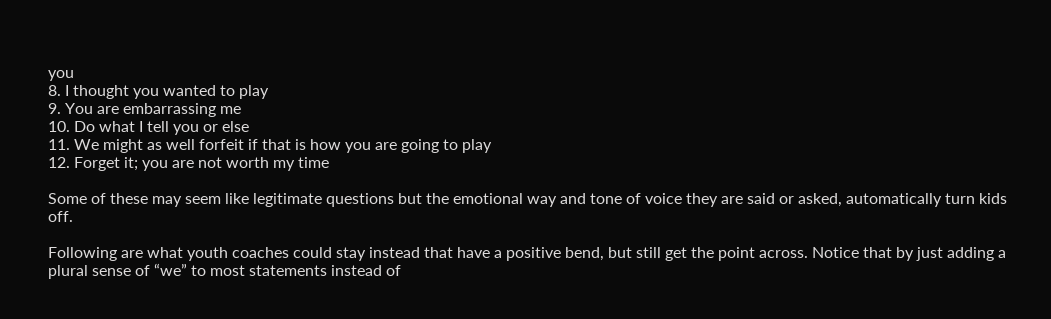you
8. I thought you wanted to play
9. You are embarrassing me
10. Do what I tell you or else
11. We might as well forfeit if that is how you are going to play
12. Forget it; you are not worth my time

Some of these may seem like legitimate questions but the emotional way and tone of voice they are said or asked, automatically turn kids off.

Following are what youth coaches could stay instead that have a positive bend, but still get the point across. Notice that by just adding a plural sense of “we” to most statements instead of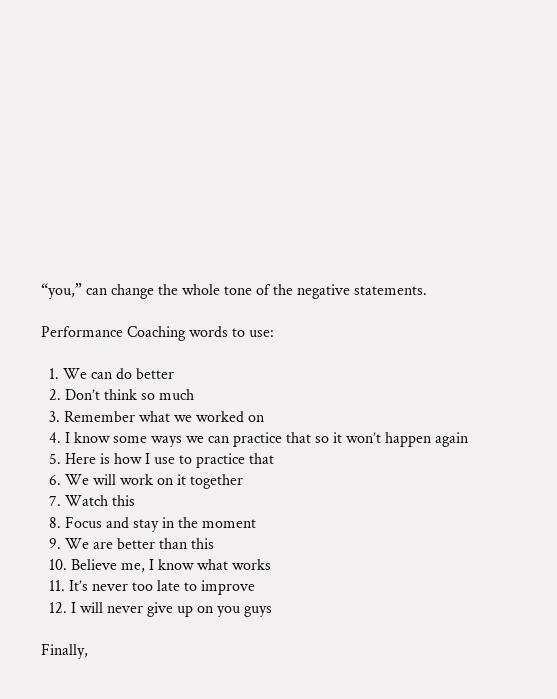“you,” can change the whole tone of the negative statements.

Performance Coaching words to use:

  1. We can do better
  2. Don’t think so much
  3. Remember what we worked on
  4. I know some ways we can practice that so it won’t happen again
  5. Here is how I use to practice that
  6. We will work on it together
  7. Watch this
  8. Focus and stay in the moment
  9. We are better than this
  10. Believe me, I know what works
  11. It’s never too late to improve
  12. I will never give up on you guys

Finally,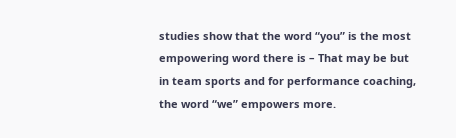studies show that the word “you” is the most empowering word there is – That may be but in team sports and for performance coaching, the word “we” empowers more.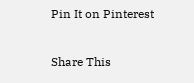Pin It on Pinterest

Share This